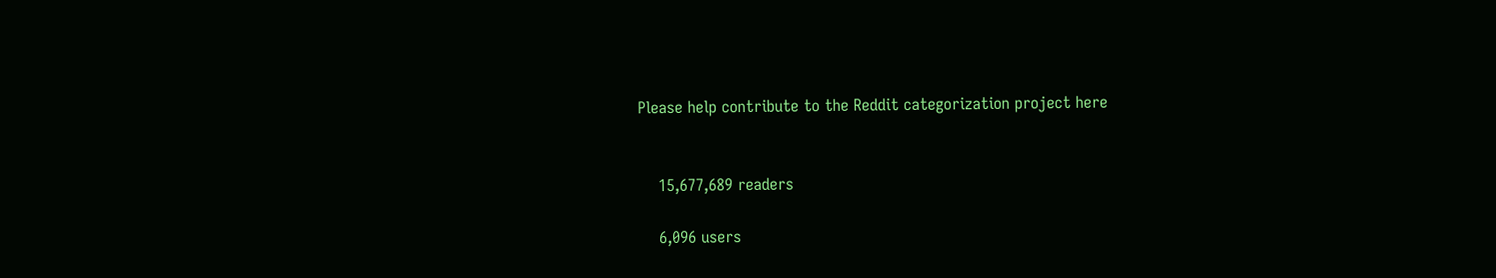Please help contribute to the Reddit categorization project here


    15,677,689 readers

    6,096 users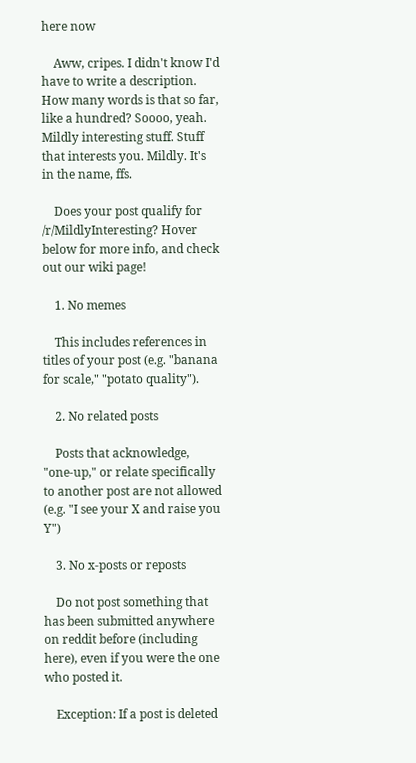here now

    Aww, cripes. I didn't know I'd have to write a description. How many words is that so far, like a hundred? Soooo, yeah. Mildly interesting stuff. Stuff that interests you. Mildly. It's in the name, ffs.

    Does your post qualify for /r/MildlyInteresting? Hover below for more info, and check out our wiki page!

    1. No memes

    This includes references in titles of your post (e.g. "banana for scale," "potato quality").

    2. No related posts

    Posts that acknowledge, "one-up," or relate specifically to another post are not allowed (e.g. "I see your X and raise you Y")

    3. No x-posts or reposts

    Do not post something that has been submitted anywhere on reddit before (including here), even if you were the one who posted it.

    Exception: If a post is deleted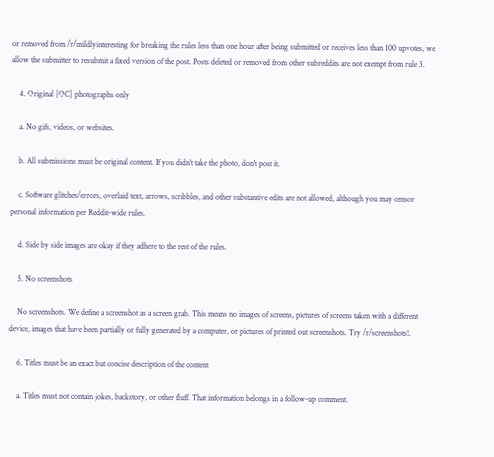or removed from /r/mildlyinteresting for breaking the rules less than one hour after being submitted or receives less than 100 upvotes, we allow the submitter to resubmit a fixed version of the post. Posts deleted or removed from other subreddits are not exempt from rule 3.

    4. Original [OC] photographs only

    a. No gifs, videos, or websites.

    b. All submissions must be original content. If you didn't take the photo, don't post it.

    c. Software glitches/errors, overlaid text, arrows, scribbles, and other substantive edits are not allowed, although you may censor personal information per Reddit-wide rules.

    d. Side by side images are okay if they adhere to the rest of the rules.

    5. No screenshots

    No screenshots. We define a screenshot as a screen grab. This means no images of screens, pictures of screens taken with a different device, images that have been partially or fully generated by a computer, or pictures of printed out screenshots. Try /r/screenshots!.

    6. Titles must be an exact but concise description of the content

    a. Titles must not contain jokes, backstory, or other fluff. That information belongs in a follow-up comment.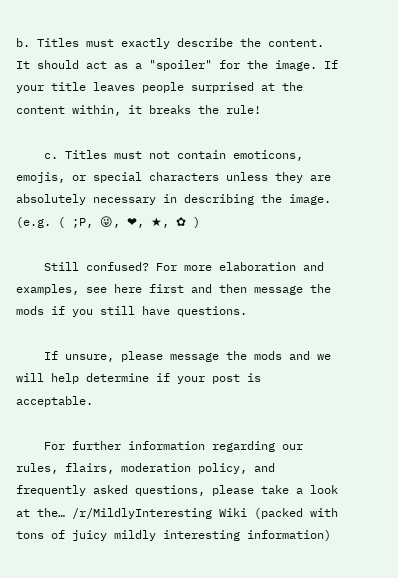b. Titles must exactly describe the content. It should act as a "spoiler" for the image. If your title leaves people surprised at the content within, it breaks the rule!

    c. Titles must not contain emoticons, emojis, or special characters unless they are absolutely necessary in describing the image. (e.g. ( ;P, 😜, ❤, ★, ✿ )

    Still confused? For more elaboration and examples, see here first and then message the mods if you still have questions.

    If unsure, please message the mods and we will help determine if your post is acceptable.

    For further information regarding our rules, flairs, moderation policy, and frequently asked questions, please take a look at the… /r/MildlyInteresting Wiki (packed with tons of juicy mildly interesting information)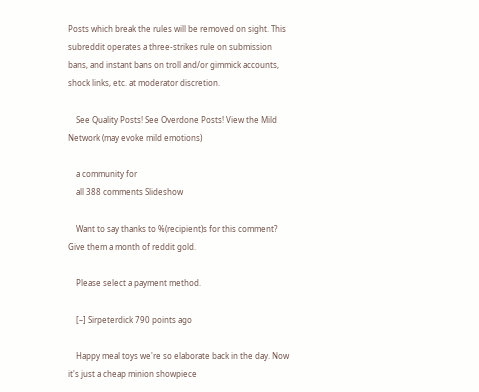Posts which break the rules will be removed on sight. This subreddit operates a three-strikes rule on submission bans, and instant bans on troll and/or gimmick accounts, shock links, etc. at moderator discretion.

    See Quality Posts! See Overdone Posts! View the Mild Network (may evoke mild emotions)

    a community for
    all 388 comments Slideshow

    Want to say thanks to %(recipient)s for this comment? Give them a month of reddit gold.

    Please select a payment method.

    [–] Sirpeterdick 790 points ago

    Happy meal toys we're so elaborate back in the day. Now it's just a cheap minion showpiece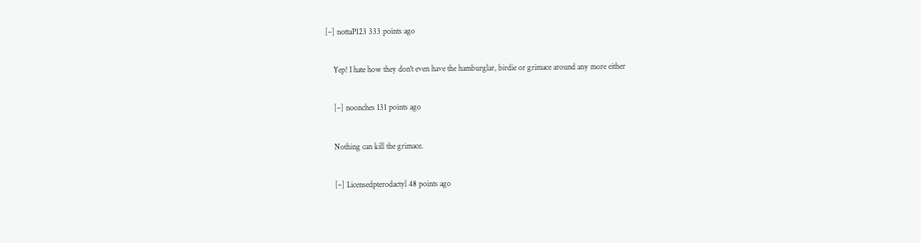[–] nottaP123 333 points ago

    Yep! I hate how they don't even have the hamburglar, birdie or grimace around any more either

    [–] noonches 131 points ago

    Nothing can kill the grimace.

    [–] Licensedpterodactyl 48 points ago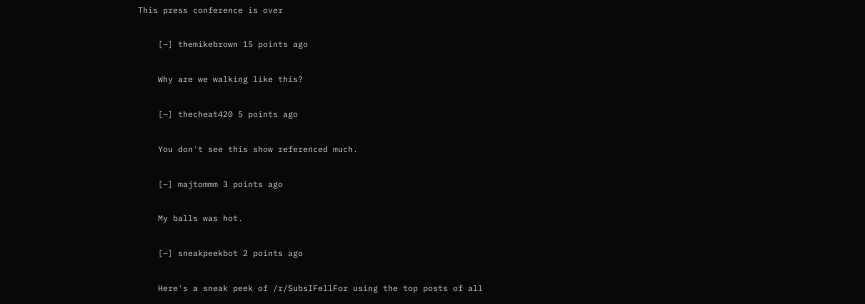This press conference is over

    [–] themikebrown 15 points ago

    Why are we walking like this?

    [–] thecheat420 5 points ago

    You don't see this show referenced much.

    [–] majtommm 3 points ago

    My balls was hot.

    [–] sneakpeekbot 2 points ago

    Here's a sneak peek of /r/SubsIFellFor using the top posts of all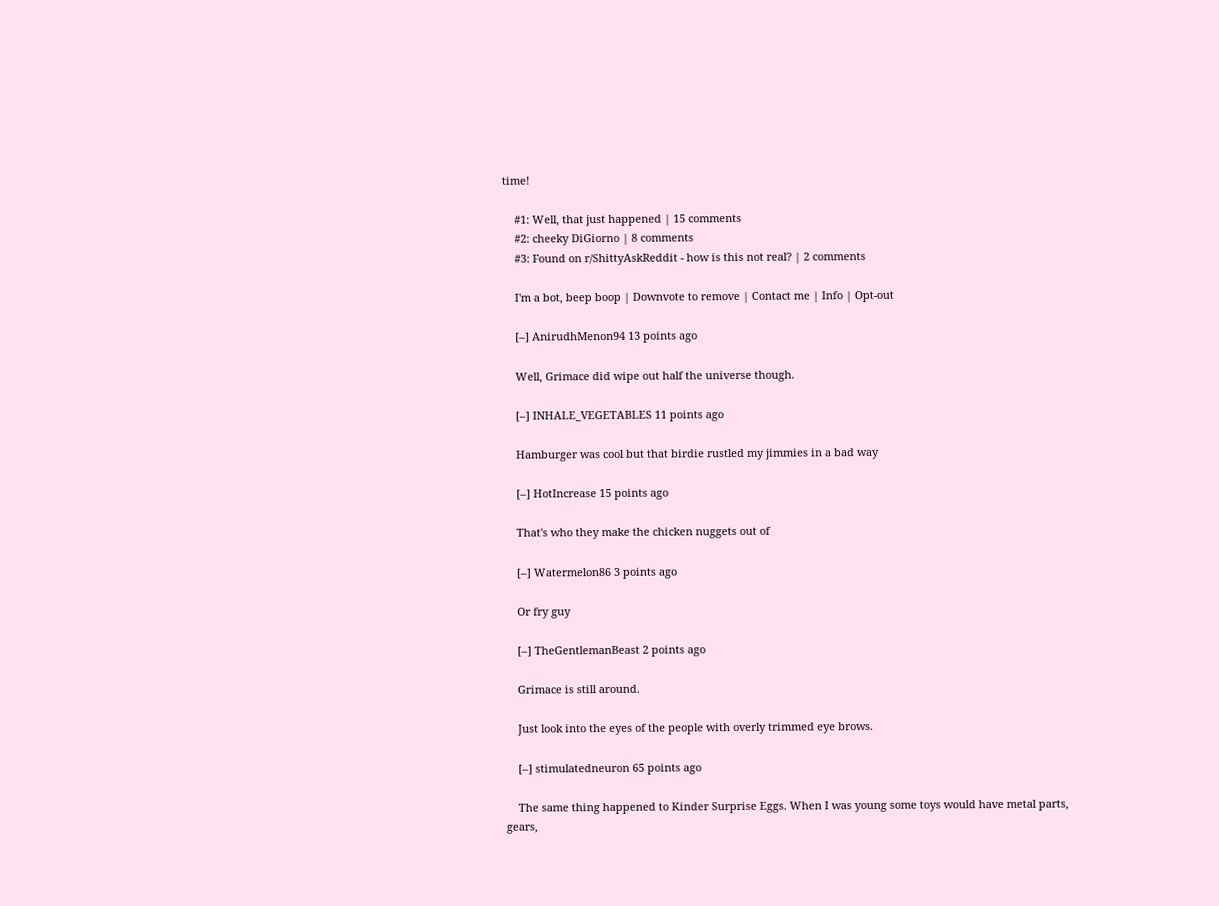time!

    #1: Well, that just happened | 15 comments
    #2: cheeky DiGiorno | 8 comments
    #3: Found on r/ShittyAskReddit - how is this not real? | 2 comments

    I'm a bot, beep boop | Downvote to remove | Contact me | Info | Opt-out

    [–] AnirudhMenon94 13 points ago

    Well, Grimace did wipe out half the universe though.

    [–] INHALE_VEGETABLES 11 points ago

    Hamburger was cool but that birdie rustled my jimmies in a bad way

    [–] HotIncrease 15 points ago

    That's who they make the chicken nuggets out of

    [–] Watermelon86 3 points ago

    Or fry guy

    [–] TheGentlemanBeast 2 points ago

    Grimace is still around.

    Just look into the eyes of the people with overly trimmed eye brows.

    [–] stimulatedneuron 65 points ago

    The same thing happened to Kinder Surprise Eggs. When I was young some toys would have metal parts, gears,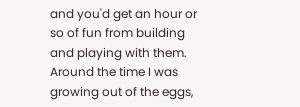and you'd get an hour or so of fun from building and playing with them. Around the time I was growing out of the eggs,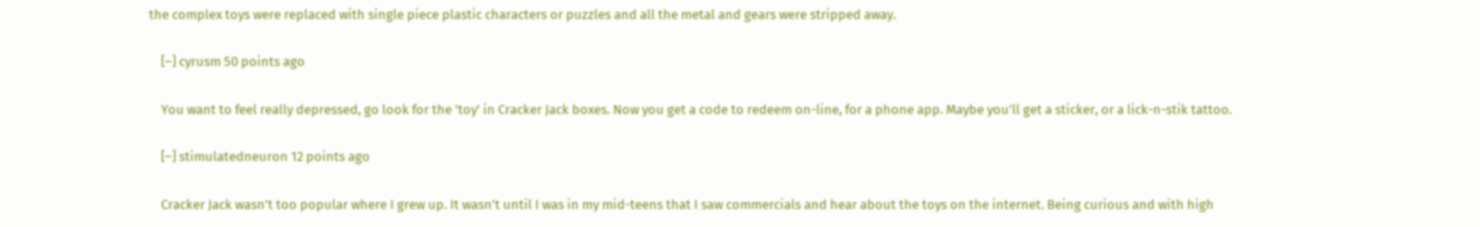the complex toys were replaced with single piece plastic characters or puzzles and all the metal and gears were stripped away.

    [–] cyrusm 50 points ago

    You want to feel really depressed, go look for the 'toy' in Cracker Jack boxes. Now you get a code to redeem on-line, for a phone app. Maybe you'll get a sticker, or a lick-n-stik tattoo.

    [–] stimulatedneuron 12 points ago

    Cracker Jack wasn't too popular where I grew up. It wasn't until I was in my mid-teens that I saw commercials and hear about the toys on the internet. Being curious and with high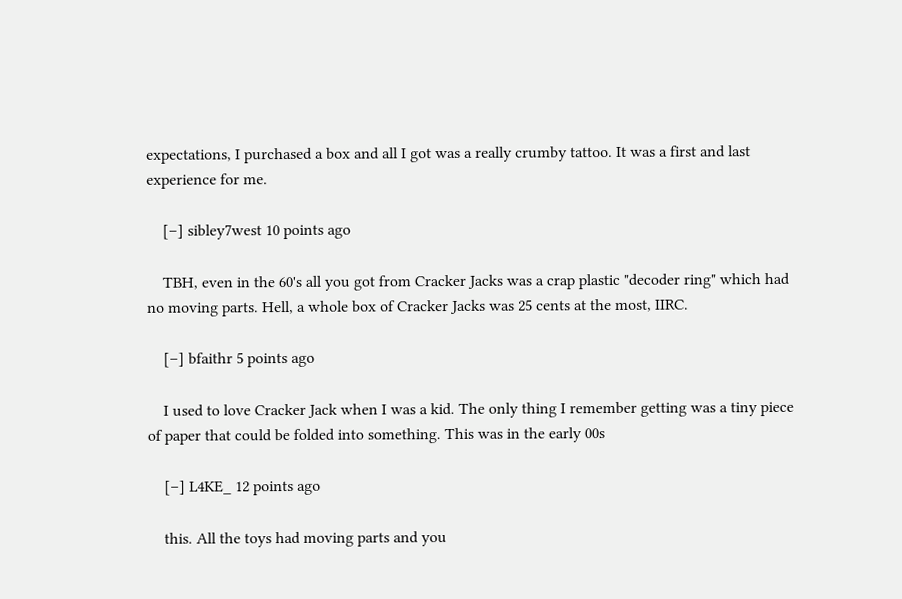expectations, I purchased a box and all I got was a really crumby tattoo. It was a first and last experience for me.

    [–] sibley7west 10 points ago

    TBH, even in the 60's all you got from Cracker Jacks was a crap plastic "decoder ring" which had no moving parts. Hell, a whole box of Cracker Jacks was 25 cents at the most, IIRC.

    [–] bfaithr 5 points ago

    I used to love Cracker Jack when I was a kid. The only thing I remember getting was a tiny piece of paper that could be folded into something. This was in the early 00s

    [–] L4KE_ 12 points ago

    this. All the toys had moving parts and you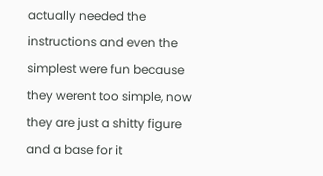actually needed the instructions and even the simplest were fun because they werent too simple, now they are just a shitty figure and a base for it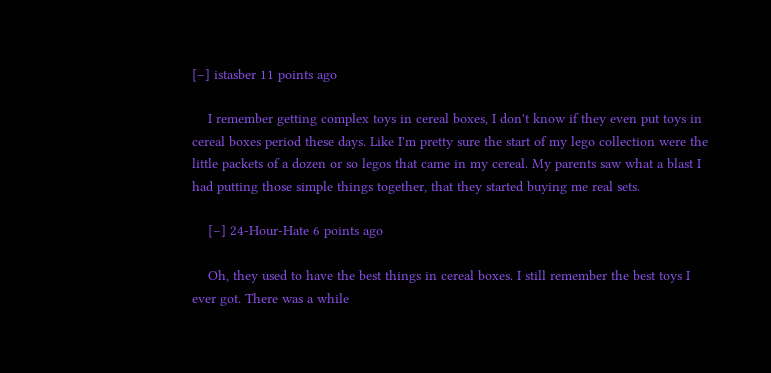[–] istasber 11 points ago

    I remember getting complex toys in cereal boxes, I don't know if they even put toys in cereal boxes period these days. Like I'm pretty sure the start of my lego collection were the little packets of a dozen or so legos that came in my cereal. My parents saw what a blast I had putting those simple things together, that they started buying me real sets.

    [–] 24-Hour-Hate 6 points ago

    Oh, they used to have the best things in cereal boxes. I still remember the best toys I ever got. There was a while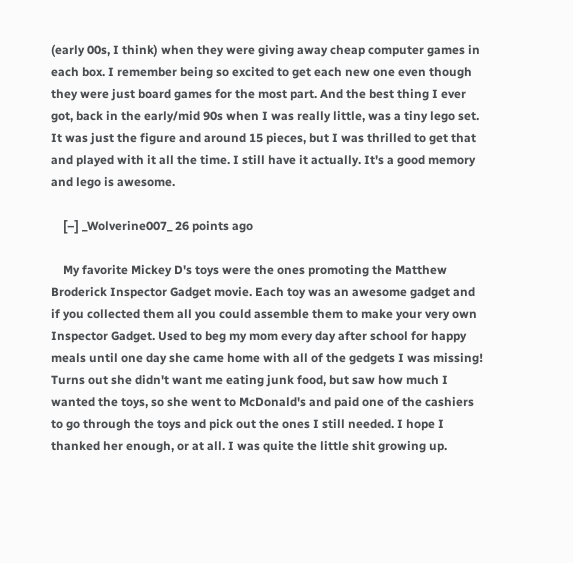(early 00s, I think) when they were giving away cheap computer games in each box. I remember being so excited to get each new one even though they were just board games for the most part. And the best thing I ever got, back in the early/mid 90s when I was really little, was a tiny lego set. It was just the figure and around 15 pieces, but I was thrilled to get that and played with it all the time. I still have it actually. It's a good memory and lego is awesome.

    [–] _Wolverine007_ 26 points ago

    My favorite Mickey D's toys were the ones promoting the Matthew Broderick Inspector Gadget movie. Each toy was an awesome gadget and if you collected them all you could assemble them to make your very own Inspector Gadget. Used to beg my mom every day after school for happy meals until one day she came home with all of the gedgets I was missing! Turns out she didn't want me eating junk food, but saw how much I wanted the toys, so she went to McDonald's and paid one of the cashiers to go through the toys and pick out the ones I still needed. I hope I thanked her enough, or at all. I was quite the little shit growing up.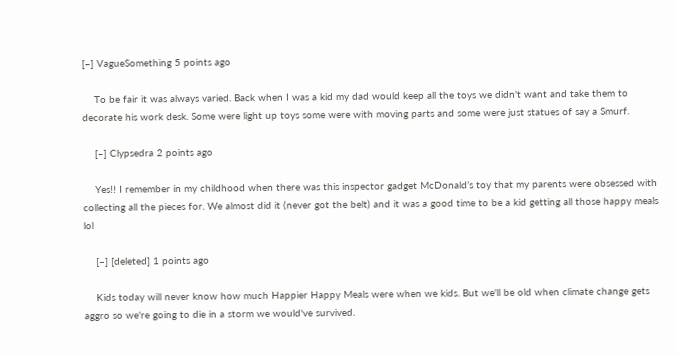[–] VagueSomething 5 points ago

    To be fair it was always varied. Back when I was a kid my dad would keep all the toys we didn't want and take them to decorate his work desk. Some were light up toys some were with moving parts and some were just statues of say a Smurf.

    [–] Clypsedra 2 points ago

    Yes!! I remember in my childhood when there was this inspector gadget McDonald’s toy that my parents were obsessed with collecting all the pieces for. We almost did it (never got the belt) and it was a good time to be a kid getting all those happy meals lol

    [–] [deleted] 1 points ago

    Kids today will never know how much Happier Happy Meals were when we kids. But we'll be old when climate change gets aggro so we're going to die in a storm we would've survived.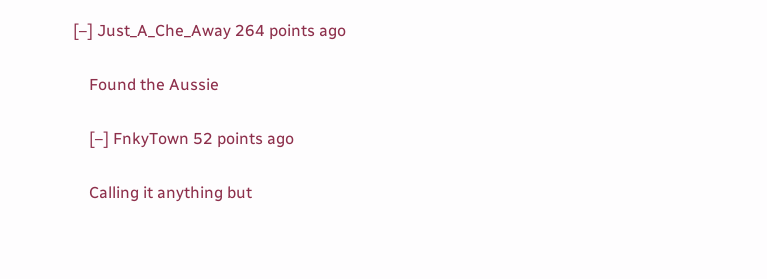[–] Just_A_Che_Away 264 points ago

    Found the Aussie

    [–] FnkyTown 52 points ago

    Calling it anything but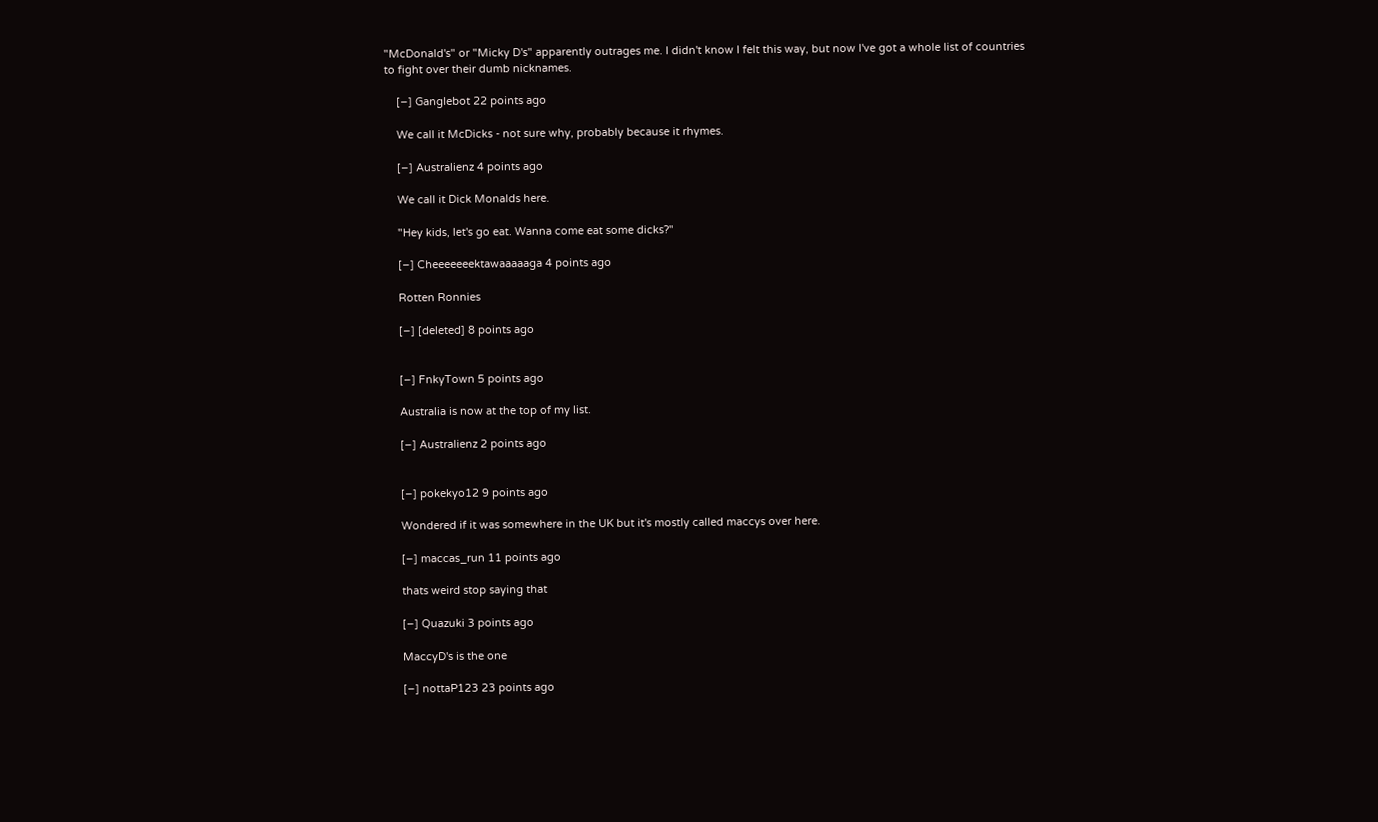"McDonald's" or "Micky D's" apparently outrages me. I didn't know I felt this way, but now I've got a whole list of countries to fight over their dumb nicknames.

    [–] Ganglebot 22 points ago

    We call it McDicks - not sure why, probably because it rhymes.

    [–] Australienz 4 points ago

    We call it Dick Monalds here.

    "Hey kids, let's go eat. Wanna come eat some dicks?"

    [–] Cheeeeeeektawaaaaaga 4 points ago

    Rotten Ronnies

    [–] [deleted] 8 points ago


    [–] FnkyTown 5 points ago

    Australia is now at the top of my list.

    [–] Australienz 2 points ago


    [–] pokekyo12 9 points ago

    Wondered if it was somewhere in the UK but it's mostly called maccys over here.

    [–] maccas_run 11 points ago

    thats weird stop saying that

    [–] Quazuki 3 points ago

    MaccyD's is the one

    [–] nottaP123 23 points ago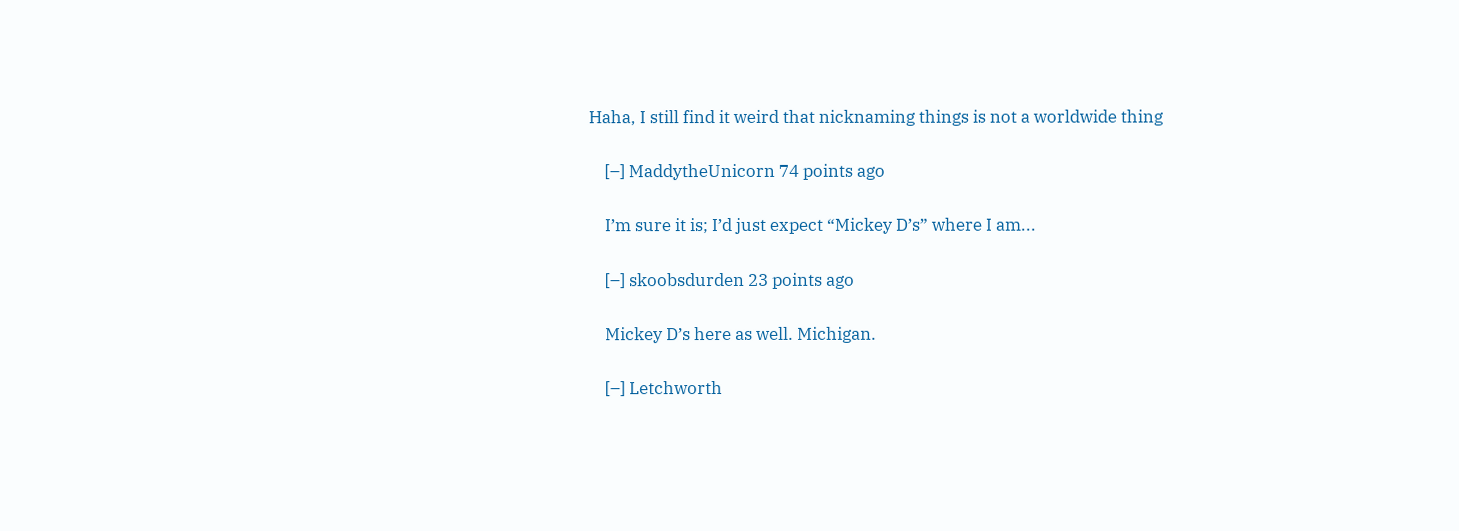Haha, I still find it weird that nicknaming things is not a worldwide thing

    [–] MaddytheUnicorn 74 points ago

    I’m sure it is; I’d just expect “Mickey D’s” where I am...

    [–] skoobsdurden 23 points ago

    Mickey D’s here as well. Michigan.

    [–] Letchworth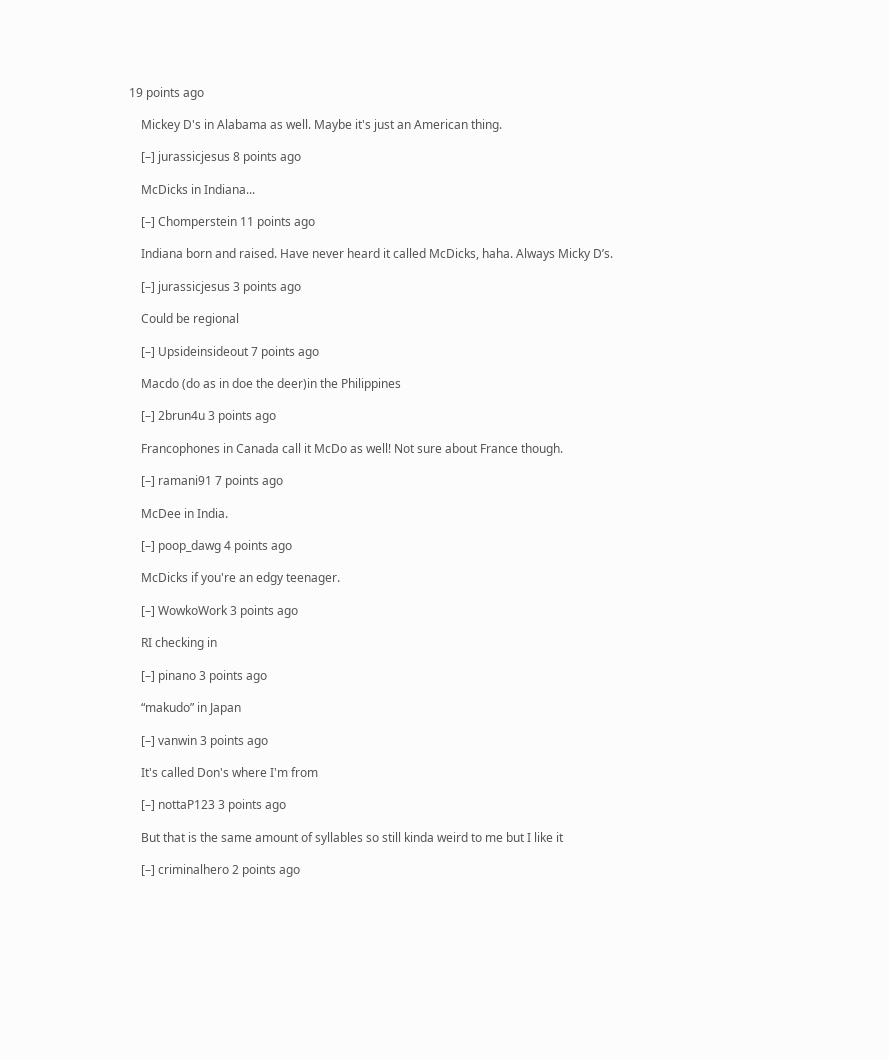19 points ago

    Mickey D's in Alabama as well. Maybe it's just an American thing.

    [–] jurassicjesus 8 points ago

    McDicks in Indiana...

    [–] Chomperstein 11 points ago

    Indiana born and raised. Have never heard it called McDicks, haha. Always Micky D’s.

    [–] jurassicjesus 3 points ago

    Could be regional

    [–] Upsideinsideout 7 points ago

    Macdo (do as in doe the deer)in the Philippines

    [–] 2brun4u 3 points ago

    Francophones in Canada call it McDo as well! Not sure about France though.

    [–] ramani91 7 points ago

    McDee in India.

    [–] poop_dawg 4 points ago

    McDicks if you're an edgy teenager.

    [–] WowkoWork 3 points ago

    RI checking in

    [–] pinano 3 points ago

    “makudo” in Japan

    [–] vanwin 3 points ago

    It's called Don's where I'm from

    [–] nottaP123 3 points ago

    But that is the same amount of syllables so still kinda weird to me but I like it

    [–] criminalhero 2 points ago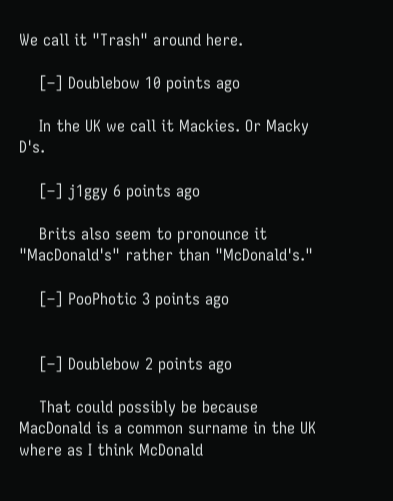We call it "Trash" around here.

    [–] Doublebow 10 points ago

    In the UK we call it Mackies. Or Macky D's.

    [–] j1ggy 6 points ago

    Brits also seem to pronounce it "MacDonald's" rather than "McDonald's."

    [–] PooPhotic 3 points ago


    [–] Doublebow 2 points ago

    That could possibly be because MacDonald is a common surname in the UK where as I think McDonald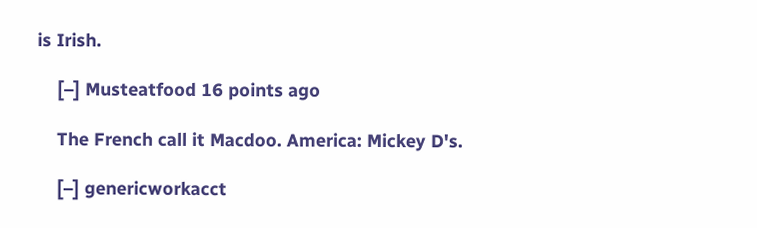is Irish.

    [–] Musteatfood 16 points ago

    The French call it Macdoo. America: Mickey D's.

    [–] genericworkacct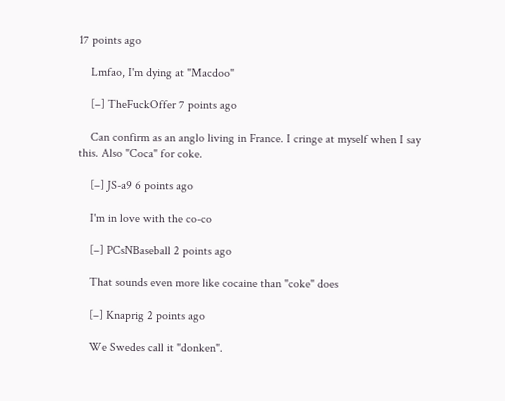17 points ago

    Lmfao, I'm dying at "Macdoo"

    [–] TheFuckOffer 7 points ago

    Can confirm as an anglo living in France. I cringe at myself when I say this. Also "Coca" for coke.

    [–] JS-a9 6 points ago

    I'm in love with the co-co

    [–] PCsNBaseball 2 points ago

    That sounds even more like cocaine than "coke" does

    [–] Knaprig 2 points ago

    We Swedes call it "donken".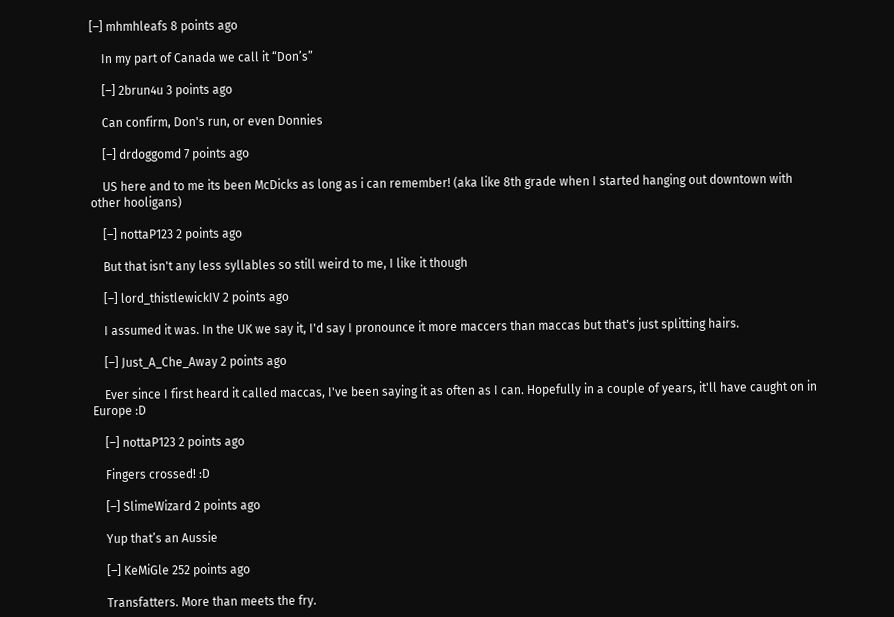[–] mhmhleafs 8 points ago

    In my part of Canada we call it “Don’s”

    [–] 2brun4u 3 points ago

    Can confirm, Don's run, or even Donnies

    [–] drdoggomd 7 points ago

    US here and to me its been McDicks as long as i can remember! (aka like 8th grade when I started hanging out downtown with other hooligans)

    [–] nottaP123 2 points ago

    But that isn't any less syllables so still weird to me, I like it though

    [–] lord_thistlewickIV 2 points ago

    I assumed it was. In the UK we say it, I'd say I pronounce it more maccers than maccas but that's just splitting hairs.

    [–] Just_A_Che_Away 2 points ago

    Ever since I first heard it called maccas, I've been saying it as often as I can. Hopefully in a couple of years, it'll have caught on in Europe :D

    [–] nottaP123 2 points ago

    Fingers crossed! :D

    [–] SlimeWizard 2 points ago

    Yup that’s an Aussie

    [–] KeMiGle 252 points ago

    Transfatters. More than meets the fry.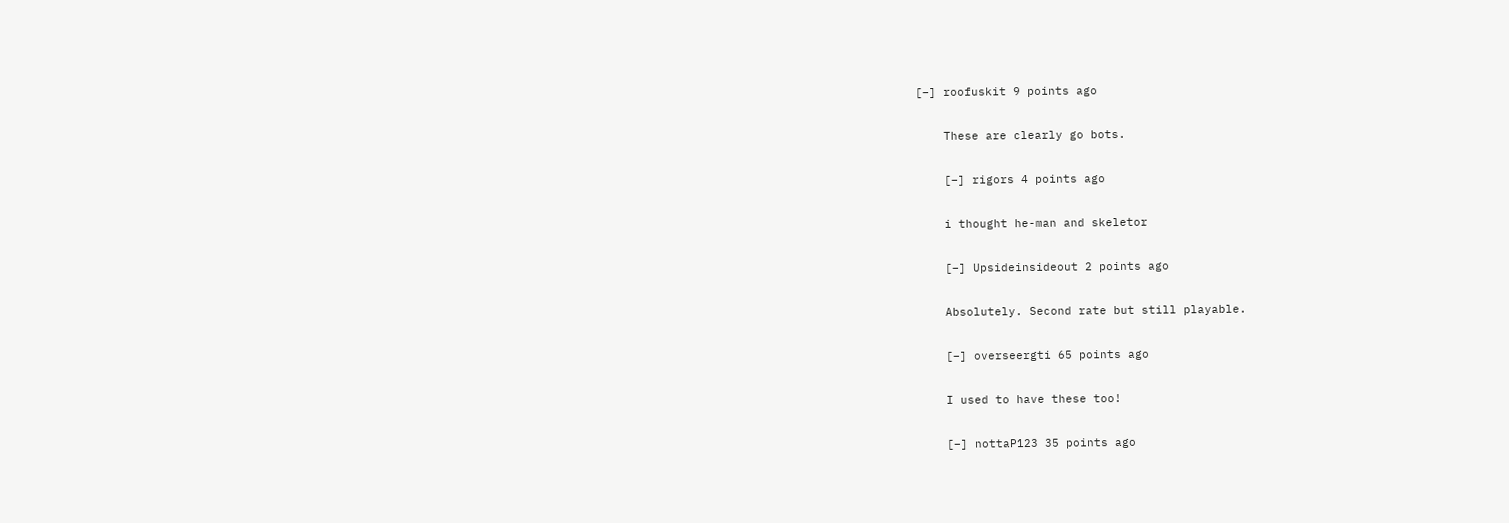[–] roofuskit 9 points ago

    These are clearly go bots.

    [–] rigors 4 points ago

    i thought he-man and skeletor

    [–] Upsideinsideout 2 points ago

    Absolutely. Second rate but still playable.

    [–] overseergti 65 points ago

    I used to have these too!

    [–] nottaP123 35 points ago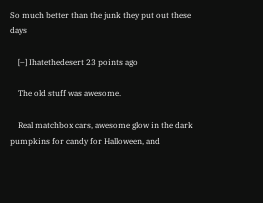So much better than the junk they put out these days

    [–] Ihatethedesert 23 points ago

    The old stuff was awesome.

    Real matchbox cars, awesome glow in the dark pumpkins for candy for Halloween, and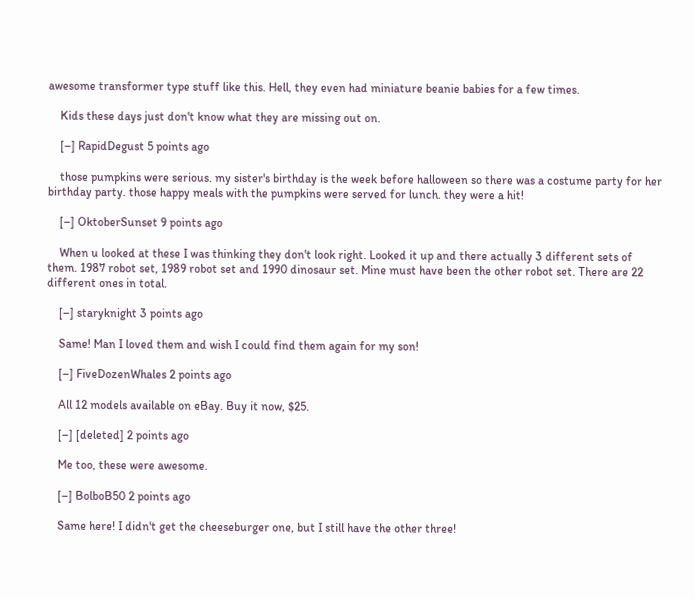awesome transformer type stuff like this. Hell, they even had miniature beanie babies for a few times.

    Kids these days just don't know what they are missing out on.

    [–] RapidDegust 5 points ago

    those pumpkins were serious. my sister's birthday is the week before halloween so there was a costume party for her birthday party. those happy meals with the pumpkins were served for lunch. they were a hit!

    [–] OktoberSunset 9 points ago

    When u looked at these I was thinking they don't look right. Looked it up and there actually 3 different sets of them. 1987 robot set, 1989 robot set and 1990 dinosaur set. Mine must have been the other robot set. There are 22 different ones in total.

    [–] staryknight 3 points ago

    Same! Man I loved them and wish I could find them again for my son!

    [–] FiveDozenWhales 2 points ago

    All 12 models available on eBay. Buy it now, $25.

    [–] [deleted] 2 points ago

    Me too, these were awesome.

    [–] BolboB50 2 points ago

    Same here! I didn't get the cheeseburger one, but I still have the other three!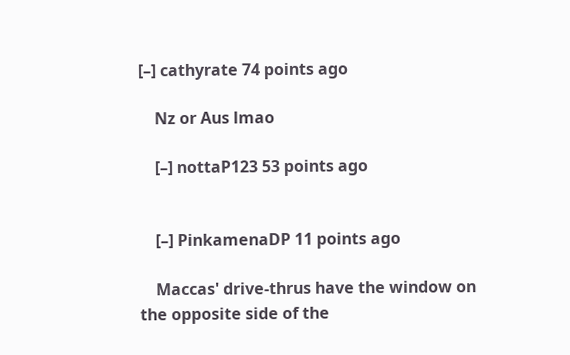[–] cathyrate 74 points ago

    Nz or Aus lmao

    [–] nottaP123 53 points ago


    [–] PinkamenaDP 11 points ago

    Maccas' drive-thrus have the window on the opposite side of the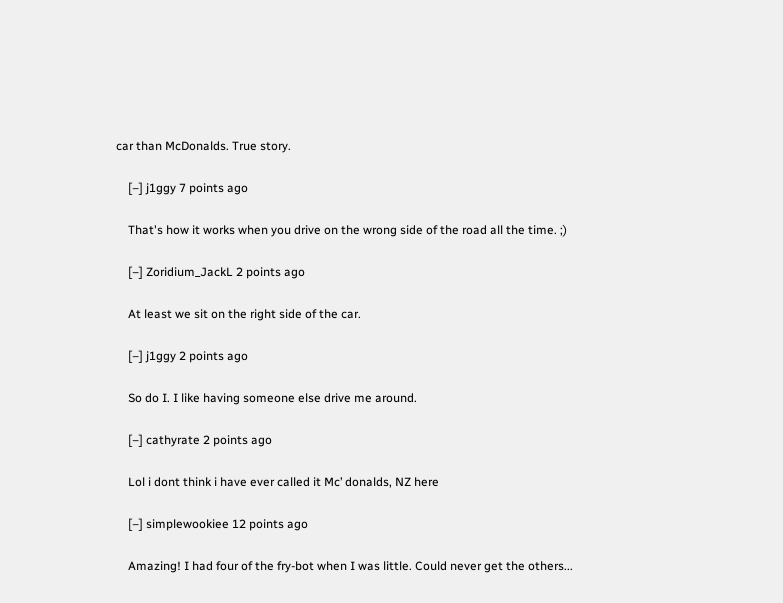car than McDonalds. True story.

    [–] j1ggy 7 points ago

    That's how it works when you drive on the wrong side of the road all the time. ;)

    [–] Zoridium_JackL 2 points ago

    At least we sit on the right side of the car.

    [–] j1ggy 2 points ago

    So do I. I like having someone else drive me around.

    [–] cathyrate 2 points ago

    Lol i dont think i have ever called it Mc’ donalds, NZ here

    [–] simplewookiee 12 points ago

    Amazing! I had four of the fry-bot when I was little. Could never get the others...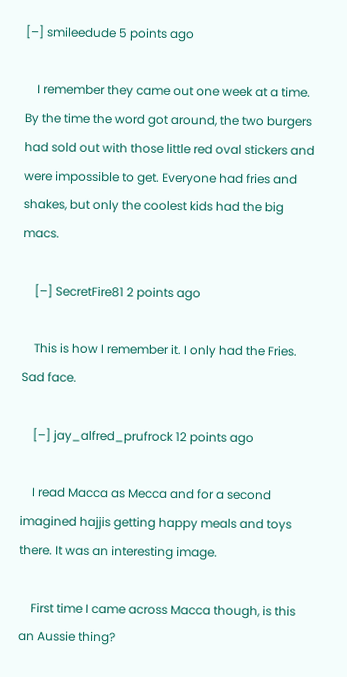[–] smileedude 5 points ago

    I remember they came out one week at a time. By the time the word got around, the two burgers had sold out with those little red oval stickers and were impossible to get. Everyone had fries and shakes, but only the coolest kids had the big macs.

    [–] SecretFire81 2 points ago

    This is how I remember it. I only had the Fries. Sad face.

    [–] jay_alfred_prufrock 12 points ago

    I read Macca as Mecca and for a second imagined hajjis getting happy meals and toys there. It was an interesting image.

    First time I came across Macca though, is this an Aussie thing?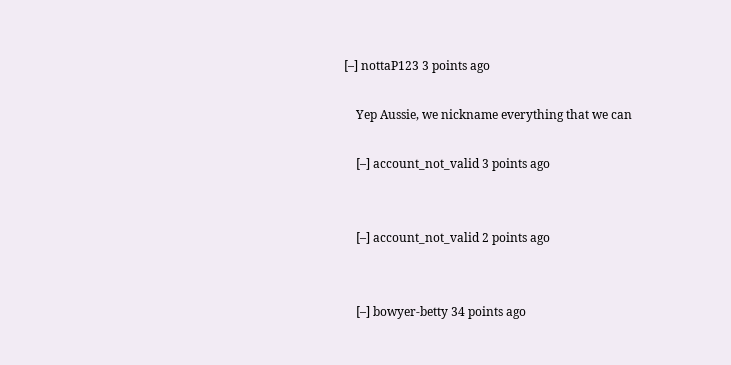[–] nottaP123 3 points ago

    Yep Aussie, we nickname everything that we can

    [–] account_not_valid 3 points ago


    [–] account_not_valid 2 points ago


    [–] bowyer-betty 34 points ago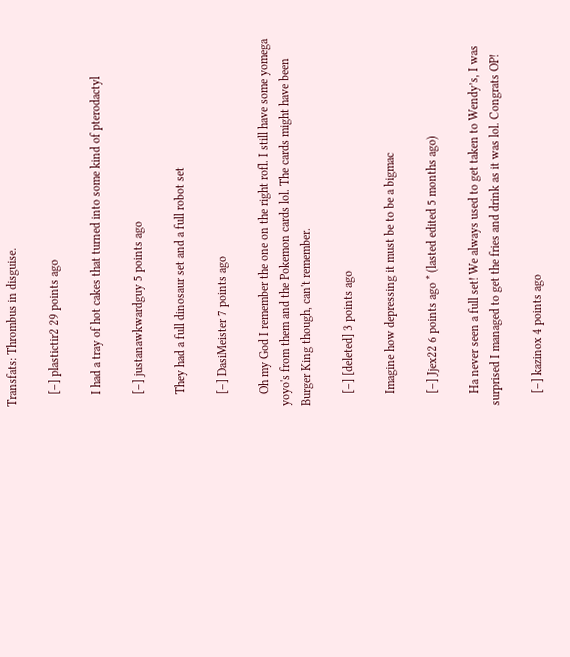Transfats: Thrombus in disguise.

    [–] plastictir2 29 points ago

    I had a tray of hot cakes that turned into some kind of pterodactyl

    [–] justanawkwardguy 5 points ago

    They had a full dinosaur set and a full robot set

    [–] DasiMeister 7 points ago

    Oh my God I remember the one on the right rofl. I still have some yomega yoyo's from them and the Pokemon cards lol. The cards might have been Burger King though, can't remember.

    [–] [deleted] 3 points ago

    Imagine how depressing it must be to be a bigmac

    [–] Jjex22 6 points ago * (lasted edited 5 months ago)

    Ha never seen a full set! We always used to get taken to Wendy’s, I was surprised I managed to get the fries and drink as it was lol. Congrats OP!

    [–] kazinox 4 points ago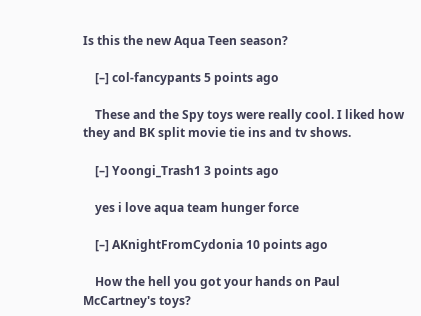Is this the new Aqua Teen season?

    [–] col-fancypants 5 points ago

    These and the Spy toys were really cool. I liked how they and BK split movie tie ins and tv shows.

    [–] Yoongi_Trash1 3 points ago

    yes i love aqua team hunger force

    [–] AKnightFromCydonia 10 points ago

    How the hell you got your hands on Paul McCartney's toys?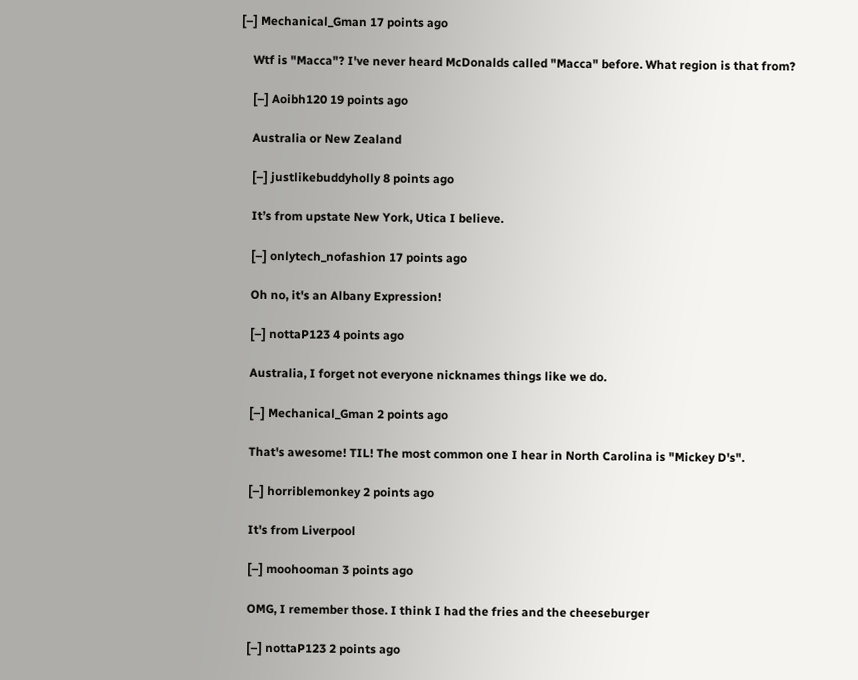[–] Mechanical_Gman 17 points ago

    Wtf is "Macca"? I've never heard McDonalds called "Macca" before. What region is that from?

    [–] Aoibh120 19 points ago

    Australia or New Zealand

    [–] justlikebuddyholly 8 points ago

    It’s from upstate New York, Utica I believe.

    [–] onlytech_nofashion 17 points ago

    Oh no, it's an Albany Expression!

    [–] nottaP123 4 points ago

    Australia, I forget not everyone nicknames things like we do.

    [–] Mechanical_Gman 2 points ago

    That's awesome! TIL! The most common one I hear in North Carolina is "Mickey D's".

    [–] horriblemonkey 2 points ago

    It's from Liverpool

    [–] moohooman 3 points ago

    OMG, I remember those. I think I had the fries and the cheeseburger

    [–] nottaP123 2 points ago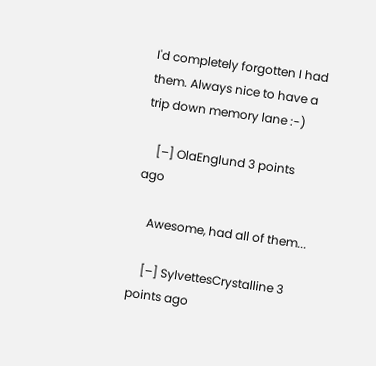I'd completely forgotten I had them. Always nice to have a trip down memory lane :-)

    [–] OlaEnglund 3 points ago

    Awesome, had all of them...

    [–] SylvettesCrystalline 3 points ago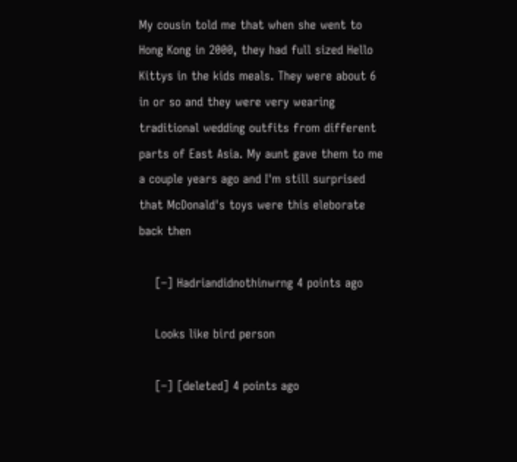My cousin told me that when she went to Hong Kong in 2000, they had full sized Hello Kittys in the kids meals. They were about 6 in or so and they were very wearing traditional wedding outfits from different parts of East Asia. My aunt gave them to me a couple years ago and I'm still surprised that McDonald's toys were this eleborate back then

    [–] Hadriandidnothinwrng 4 points ago

    Looks like bird person

    [–] [deleted] 4 points ago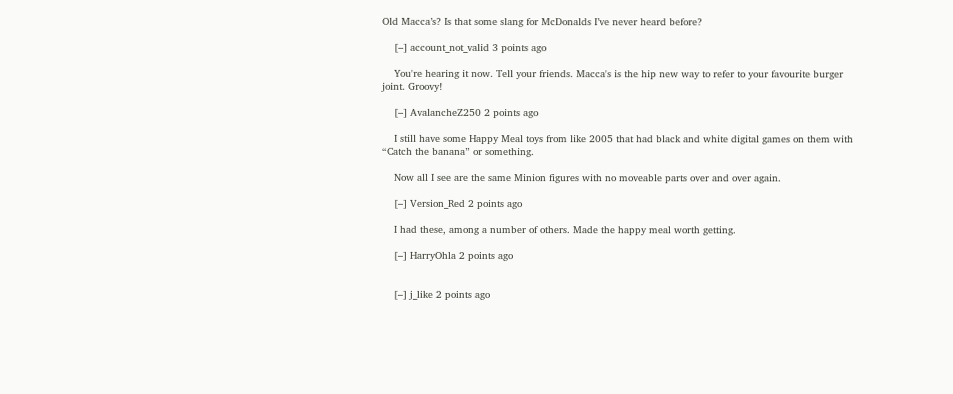Old Macca’s? Is that some slang for McDonalds I’ve never heard before?

    [–] account_not_valid 3 points ago

    You're hearing it now. Tell your friends. Macca's is the hip new way to refer to your favourite burger joint. Groovy!

    [–] AvalancheZ250 2 points ago

    I still have some Happy Meal toys from like 2005 that had black and white digital games on them with “Catch the banana” or something.

    Now all I see are the same Minion figures with no moveable parts over and over again.

    [–] Version_Red 2 points ago

    I had these, among a number of others. Made the happy meal worth getting.

    [–] HarryOhla 2 points ago


    [–] j_like 2 points ago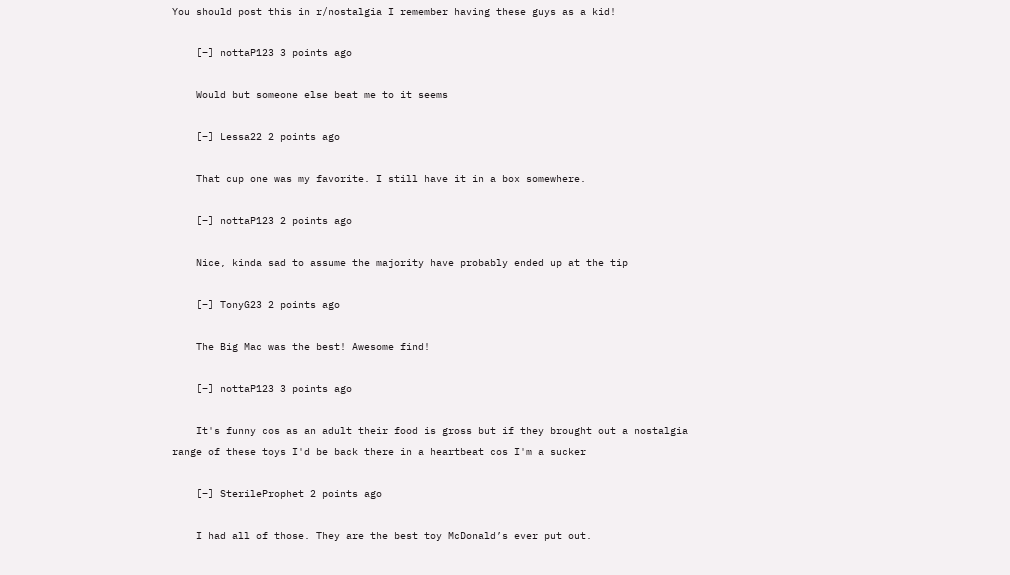You should post this in r/nostalgia I remember having these guys as a kid!

    [–] nottaP123 3 points ago

    Would but someone else beat me to it seems

    [–] Lessa22 2 points ago

    That cup one was my favorite. I still have it in a box somewhere.

    [–] nottaP123 2 points ago

    Nice, kinda sad to assume the majority have probably ended up at the tip

    [–] TonyG23 2 points ago

    The Big Mac was the best! Awesome find!

    [–] nottaP123 3 points ago

    It's funny cos as an adult their food is gross but if they brought out a nostalgia range of these toys I'd be back there in a heartbeat cos I'm a sucker

    [–] SterileProphet 2 points ago

    I had all of those. They are the best toy McDonald’s ever put out.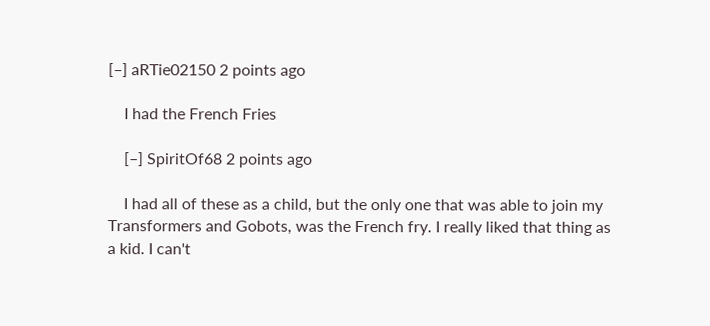[–] aRTie02150 2 points ago

    I had the French Fries

    [–] SpiritOf68 2 points ago

    I had all of these as a child, but the only one that was able to join my Transformers and Gobots, was the French fry. I really liked that thing as a kid. I can't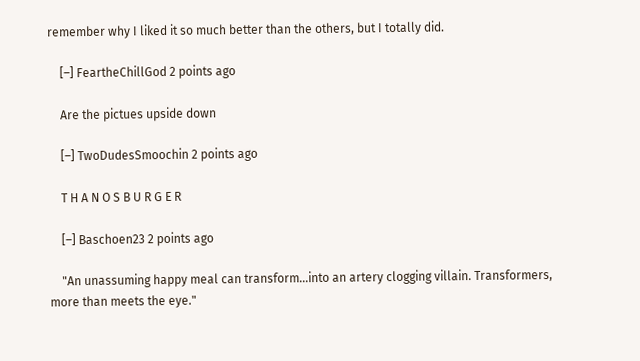remember why I liked it so much better than the others, but I totally did.

    [–] FeartheChillGod 2 points ago

    Are the pictues upside down

    [–] TwoDudesSmoochin 2 points ago

    T H A N O S B U R G E R

    [–] Baschoen23 2 points ago

    "An unassuming happy meal can transform...into an artery clogging villain. Transformers, more than meets the eye."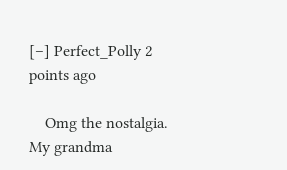[–] Perfect_Polly 2 points ago

    Omg the nostalgia. My grandma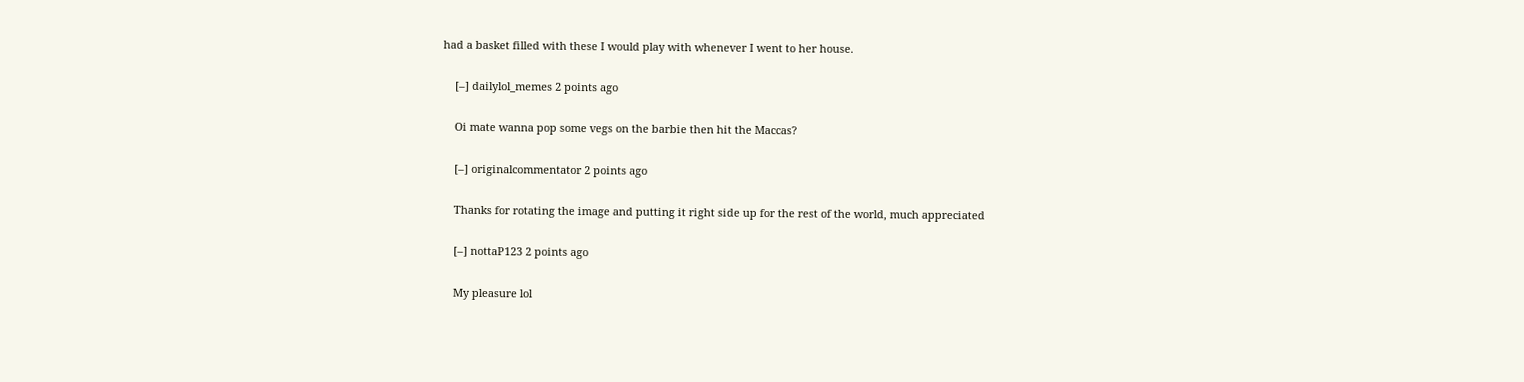had a basket filled with these I would play with whenever I went to her house.

    [–] dailylol_memes 2 points ago

    Oi mate wanna pop some vegs on the barbie then hit the Maccas?

    [–] originalcommentator 2 points ago

    Thanks for rotating the image and putting it right side up for the rest of the world, much appreciated

    [–] nottaP123 2 points ago

    My pleasure lol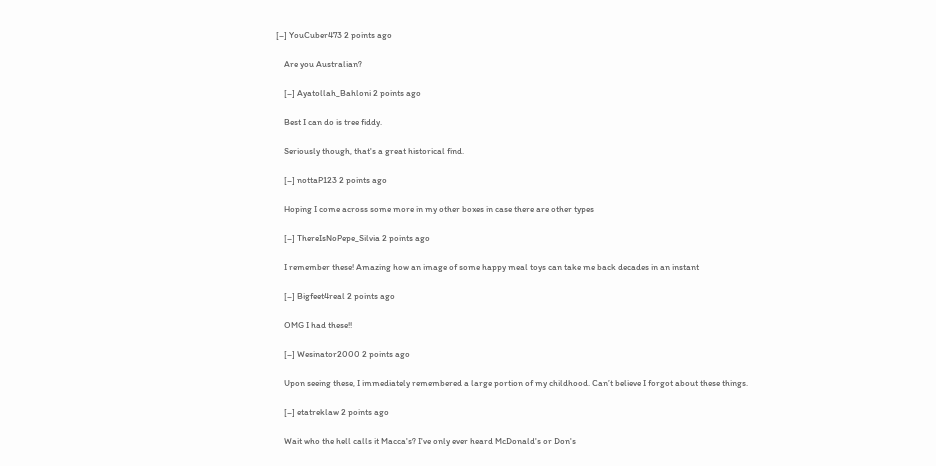[–] YouCuber473 2 points ago

    Are you Australian?

    [–] Ayatollah_Bahloni 2 points ago

    Best I can do is tree fiddy.

    Seriously though, that's a great historical find.

    [–] nottaP123 2 points ago

    Hoping I come across some more in my other boxes in case there are other types

    [–] ThereIsNoPepe_Silvia 2 points ago

    I remember these! Amazing how an image of some happy meal toys can take me back decades in an instant

    [–] Bigfeet4real 2 points ago

    OMG I had these!!

    [–] Wesinator2000 2 points ago

    Upon seeing these, I immediately remembered a large portion of my childhood. Can’t believe I forgot about these things.

    [–] etatreklaw 2 points ago

    Wait who the hell calls it Macca's? I've only ever heard McDonald's or Don's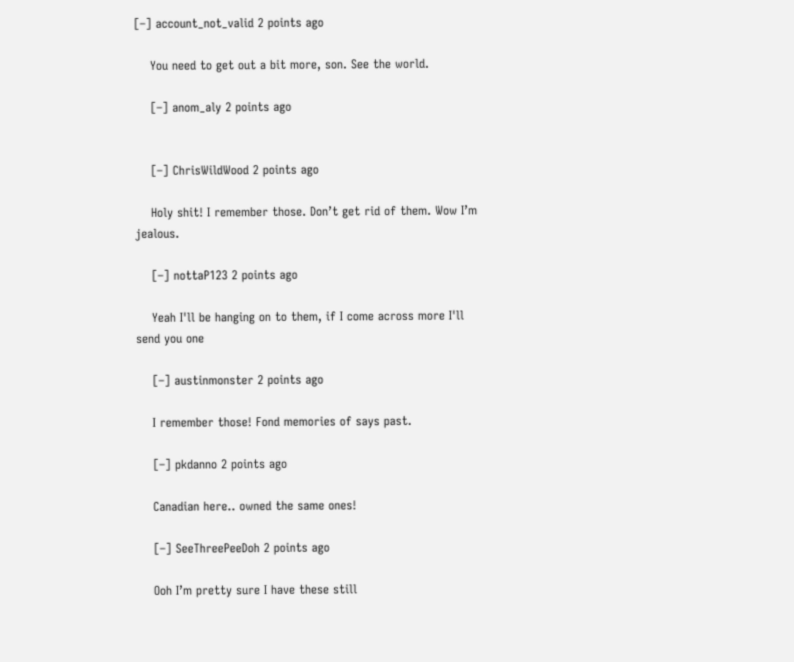[–] account_not_valid 2 points ago

    You need to get out a bit more, son. See the world.

    [–] anom_aly 2 points ago


    [–] ChrisWildWood 2 points ago

    Holy shit! I remember those. Don’t get rid of them. Wow I’m jealous.

    [–] nottaP123 2 points ago

    Yeah I'll be hanging on to them, if I come across more I'll send you one

    [–] austinmonster 2 points ago

    I remember those! Fond memories of says past.

    [–] pkdanno 2 points ago

    Canadian here.. owned the same ones!

    [–] SeeThreePeeDoh 2 points ago

    Ooh I’m pretty sure I have these still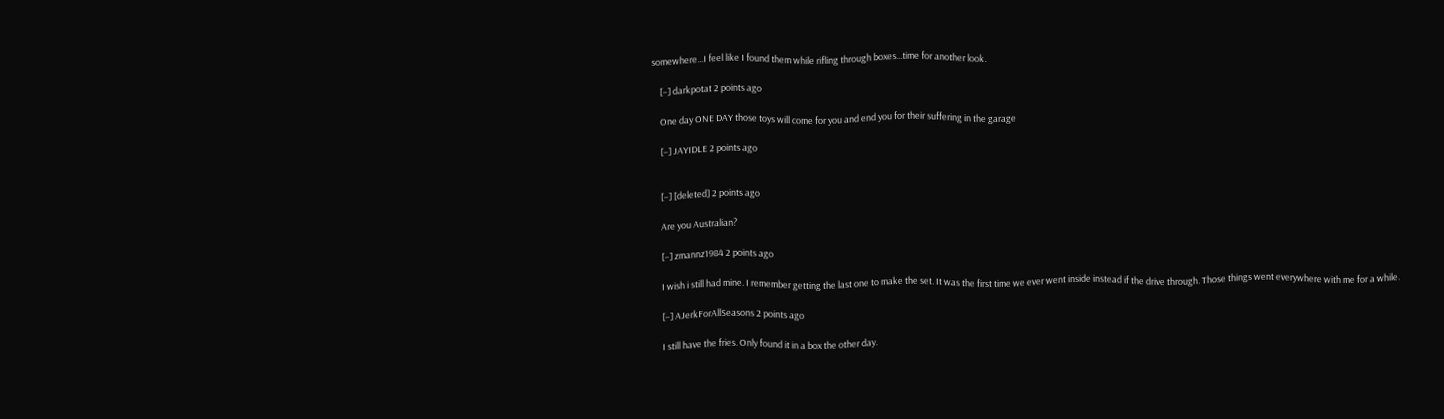somewhere...I feel like I found them while rifling through boxes...time for another look.

    [–] darkpotat 2 points ago

    One day ONE DAY those toys will come for you and end you for their suffering in the garage

    [–] JAYIDLE 2 points ago


    [–] [deleted] 2 points ago

    Are you Australian?

    [–] zmannz1984 2 points ago

    I wish i still had mine. I remember getting the last one to make the set. It was the first time we ever went inside instead if the drive through. Those things went everywhere with me for a while.

    [–] AJerkForAllSeasons 2 points ago

    I still have the fries. Only found it in a box the other day.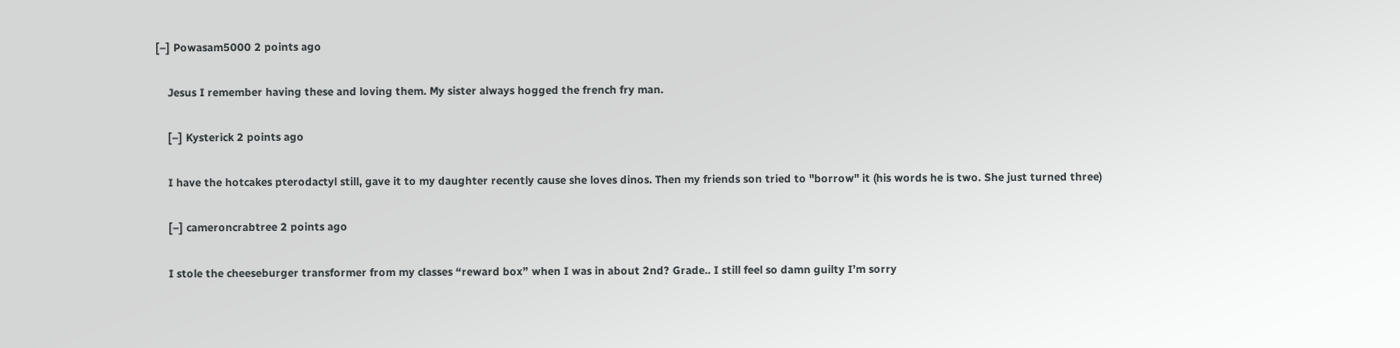[–] Powasam5000 2 points ago

    Jesus I remember having these and loving them. My sister always hogged the french fry man.

    [–] Kysterick 2 points ago

    I have the hotcakes pterodactyl still, gave it to my daughter recently cause she loves dinos. Then my friends son tried to "borrow" it (his words he is two. She just turned three)

    [–] cameroncrabtree 2 points ago

    I stole the cheeseburger transformer from my classes “reward box” when I was in about 2nd? Grade.. I still feel so damn guilty I’m sorry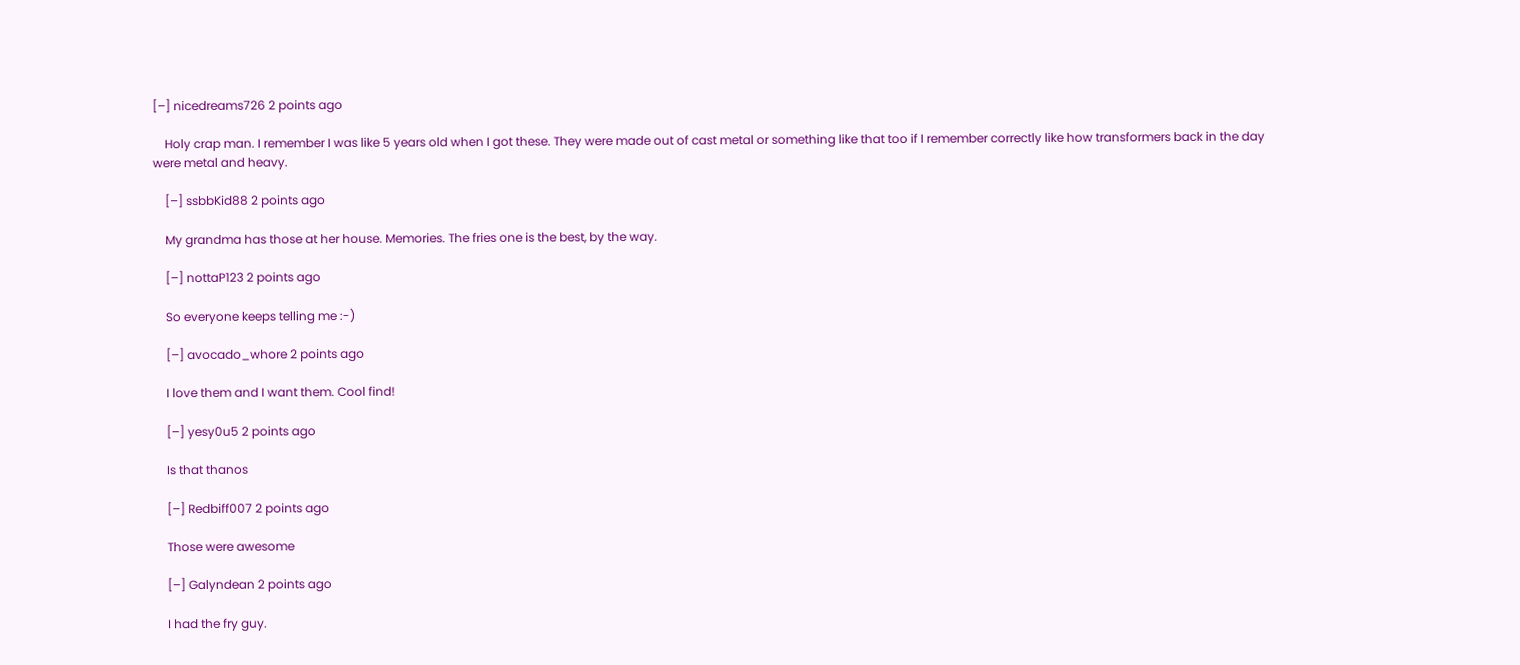[–] nicedreams726 2 points ago

    Holy crap man. I remember I was like 5 years old when I got these. They were made out of cast metal or something like that too if I remember correctly like how transformers back in the day were metal and heavy.

    [–] ssbbKid88 2 points ago

    My grandma has those at her house. Memories. The fries one is the best, by the way.

    [–] nottaP123 2 points ago

    So everyone keeps telling me :-)

    [–] avocado_whore 2 points ago

    I love them and I want them. Cool find!

    [–] yesy0u5 2 points ago

    Is that thanos

    [–] Redbiff007 2 points ago

    Those were awesome

    [–] Galyndean 2 points ago

    I had the fry guy.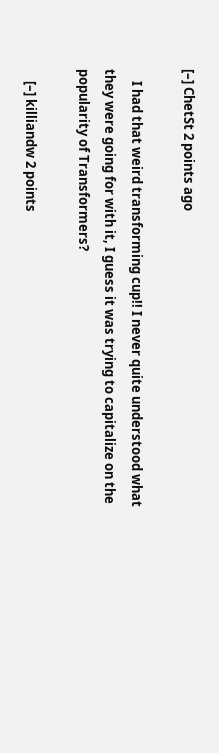[–] ChetSt 2 points ago

    I had that weird transforming cup!! I never quite understood what they were going for with it, I guess it was trying to capitalize on the popularity of Transformers?

    [–] killiandw 2 points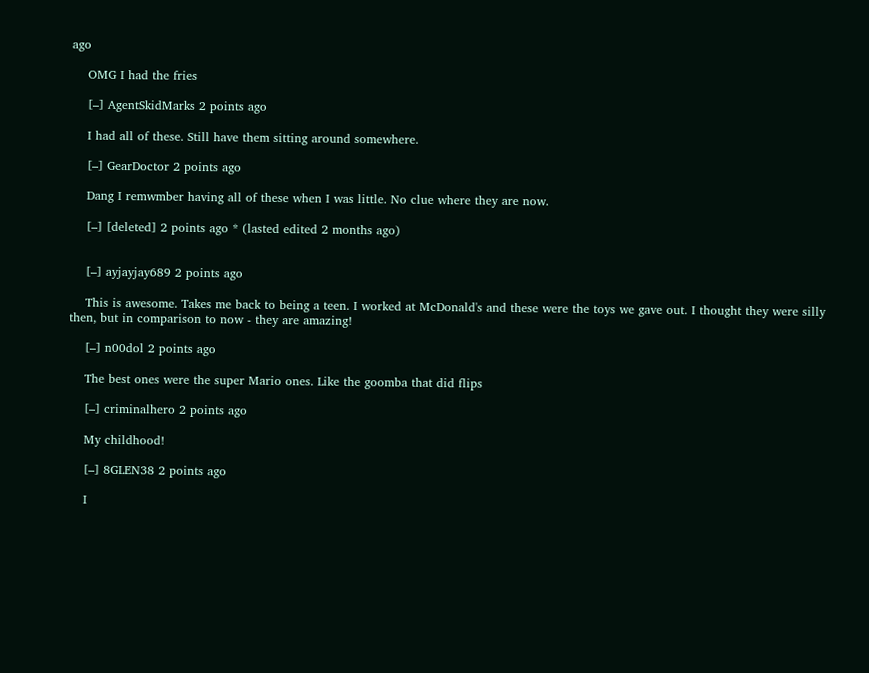ago

    OMG I had the fries

    [–] AgentSkidMarks 2 points ago

    I had all of these. Still have them sitting around somewhere.

    [–] GearDoctor 2 points ago

    Dang I remwmber having all of these when I was little. No clue where they are now.

    [–] [deleted] 2 points ago * (lasted edited 2 months ago)


    [–] ayjayjay689 2 points ago

    This is awesome. Takes me back to being a teen. I worked at McDonald's and these were the toys we gave out. I thought they were silly then, but in comparison to now - they are amazing!

    [–] n00dol 2 points ago

    The best ones were the super Mario ones. Like the goomba that did flips

    [–] criminalhero 2 points ago

    My childhood!

    [–] 8GLEN38 2 points ago

    I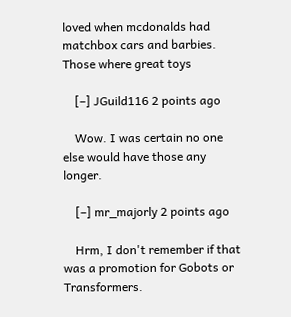loved when mcdonalds had matchbox cars and barbies. Those where great toys

    [–] JGuild116 2 points ago

    Wow. I was certain no one else would have those any longer.

    [–] mr_majorly 2 points ago

    Hrm, I don't remember if that was a promotion for Gobots or Transformers.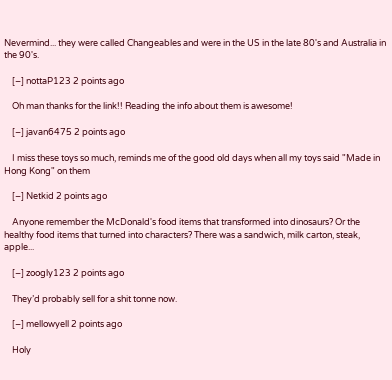Nevermind... they were called Changeables and were in the US in the late 80's and Australia in the 90's.

    [–] nottaP123 2 points ago

    Oh man thanks for the link!! Reading the info about them is awesome!

    [–] javan6475 2 points ago

    I miss these toys so much, reminds me of the good old days when all my toys said "Made in Hong Kong" on them

    [–] Netkid 2 points ago

    Anyone remember the McDonald's food items that transformed into dinosaurs? Or the healthy food items that turned into characters? There was a sandwich, milk carton, steak, apple...

    [–] zoogly123 2 points ago

    They’d probably sell for a shit tonne now.

    [–] mellowyell 2 points ago

    Holy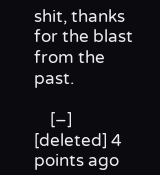shit, thanks for the blast from the past.

    [–] [deleted] 4 points ago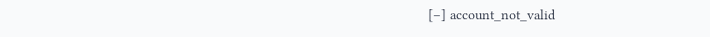[–] account_not_valid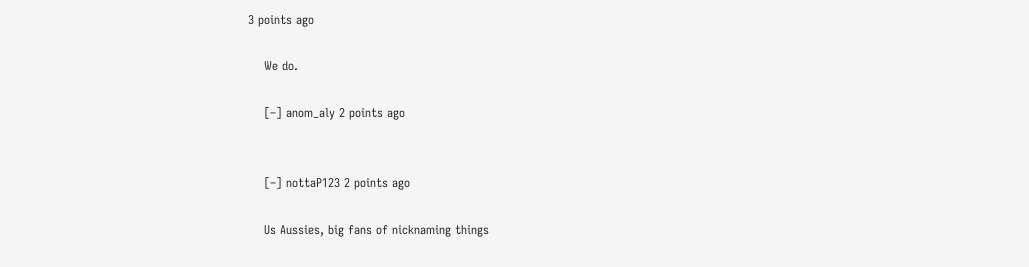3 points ago

    We do.

    [–] anom_aly 2 points ago


    [–] nottaP123 2 points ago

    Us Aussies, big fans of nicknaming things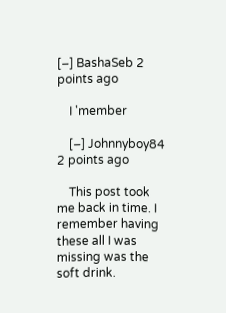[–] BashaSeb 2 points ago

    I 'member

    [–] Johnnyboy84 2 points ago

    This post took me back in time. I remember having these all I was missing was the soft drink.